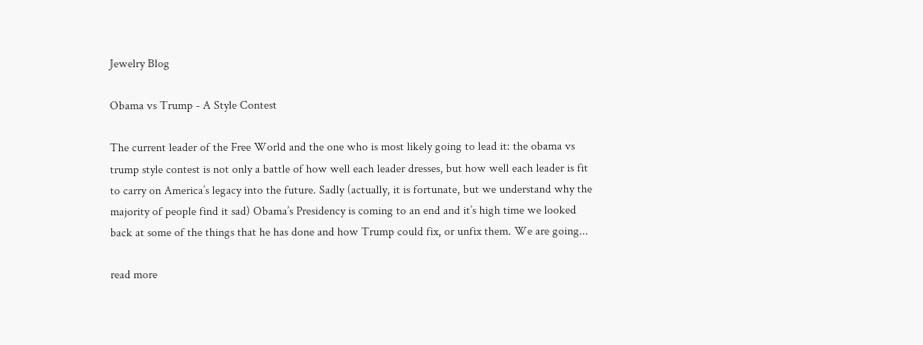Jewelry Blog

Obama vs Trump - A Style Contest

The current leader of the Free World and the one who is most likely going to lead it: the obama vs trump style contest is not only a battle of how well each leader dresses, but how well each leader is fit to carry on America’s legacy into the future. Sadly (actually, it is fortunate, but we understand why the majority of people find it sad) Obama’s Presidency is coming to an end and it’s high time we looked back at some of the things that he has done and how Trump could fix, or unfix them. We are going...

read more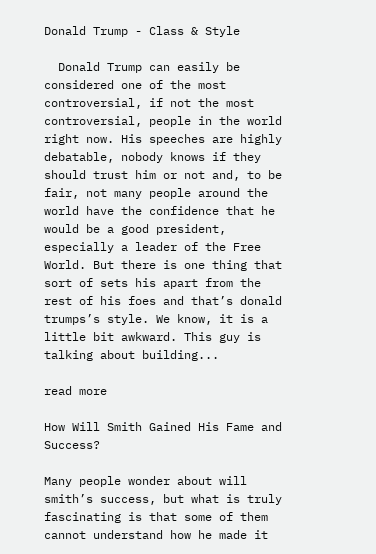Donald Trump - Class & Style

  Donald Trump can easily be considered one of the most controversial, if not the most controversial, people in the world right now. His speeches are highly debatable, nobody knows if they should trust him or not and, to be fair, not many people around the world have the confidence that he would be a good president, especially a leader of the Free World. But there is one thing that sort of sets his apart from the rest of his foes and that’s donald trumps’s style. We know, it is a little bit awkward. This guy is talking about building...

read more

How Will Smith Gained His Fame and Success?

Many people wonder about will smith’s success, but what is truly fascinating is that some of them cannot understand how he made it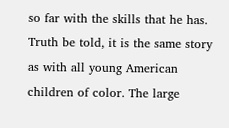so far with the skills that he has. Truth be told, it is the same story as with all young American children of color. The large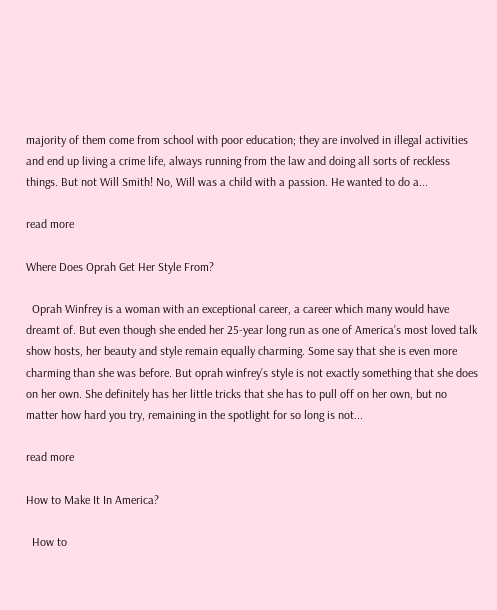majority of them come from school with poor education; they are involved in illegal activities and end up living a crime life, always running from the law and doing all sorts of reckless things. But not Will Smith! No, Will was a child with a passion. He wanted to do a...

read more

Where Does Oprah Get Her Style From?

  Oprah Winfrey is a woman with an exceptional career, a career which many would have dreamt of. But even though she ended her 25-year long run as one of America’s most loved talk show hosts, her beauty and style remain equally charming. Some say that she is even more charming than she was before. But oprah winfrey’s style is not exactly something that she does on her own. She definitely has her little tricks that she has to pull off on her own, but no matter how hard you try, remaining in the spotlight for so long is not...

read more

How to Make It In America?

  How to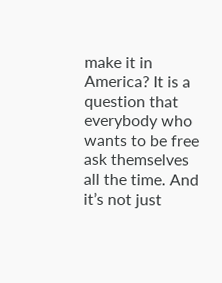make it in America? It is a question that everybody who wants to be free ask themselves all the time. And it’s not just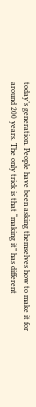today’s generation. People have been asking themselves how to make it for around 200 years. The only trick is that “making it” has different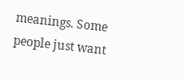meanings. Some people just want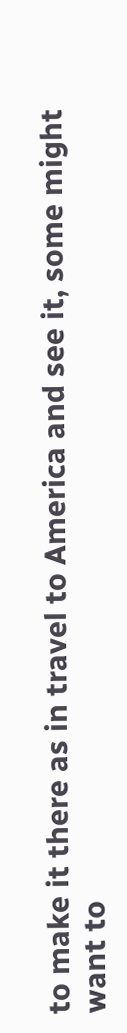to make it there as in travel to America and see it, some might want to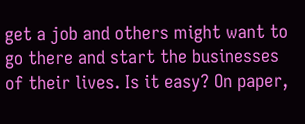get a job and others might want to go there and start the businesses of their lives. Is it easy? On paper,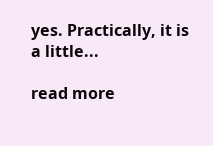yes. Practically, it is a little...

read more